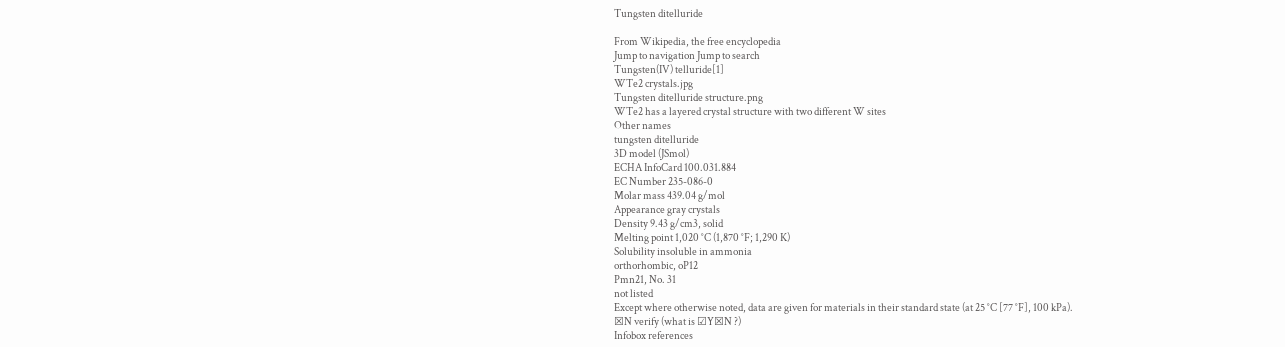Tungsten ditelluride

From Wikipedia, the free encyclopedia
Jump to navigation Jump to search
Tungsten(IV) telluride[1]
WTe2 crystals.jpg
Tungsten ditelluride structure.png
WTe2 has a layered crystal structure with two different W sites
Other names
tungsten ditelluride
3D model (JSmol)
ECHA InfoCard 100.031.884
EC Number 235-086-0
Molar mass 439.04 g/mol
Appearance gray crystals
Density 9.43 g/cm3, solid
Melting point 1,020 °C (1,870 °F; 1,290 K)
Solubility insoluble in ammonia
orthorhombic, oP12
Pmn21, No. 31
not listed
Except where otherwise noted, data are given for materials in their standard state (at 25 °C [77 °F], 100 kPa).
☒N verify (what is ☑Y☒N ?)
Infobox references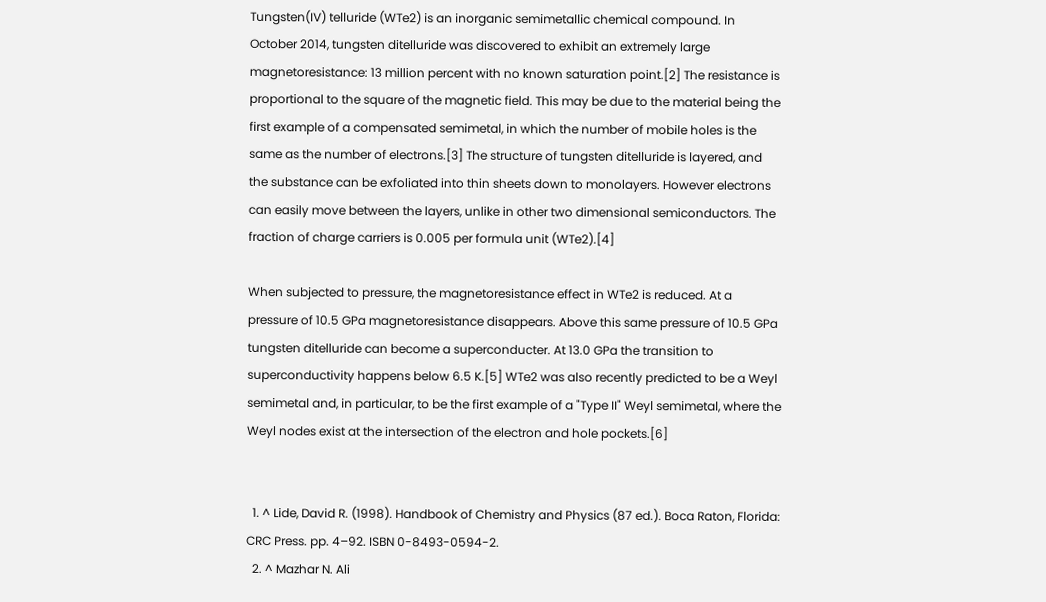Tungsten(IV) telluride (WTe2) is an inorganic semimetallic chemical compound. In October 2014, tungsten ditelluride was discovered to exhibit an extremely large magnetoresistance: 13 million percent with no known saturation point.[2] The resistance is proportional to the square of the magnetic field. This may be due to the material being the first example of a compensated semimetal, in which the number of mobile holes is the same as the number of electrons.[3] The structure of tungsten ditelluride is layered, and the substance can be exfoliated into thin sheets down to monolayers. However electrons can easily move between the layers, unlike in other two dimensional semiconductors. The fraction of charge carriers is 0.005 per formula unit (WTe2).[4]

When subjected to pressure, the magnetoresistance effect in WTe2 is reduced. At a pressure of 10.5 GPa magnetoresistance disappears. Above this same pressure of 10.5 GPa tungsten ditelluride can become a superconducter. At 13.0 GPa the transition to superconductivity happens below 6.5 K.[5] WTe2 was also recently predicted to be a Weyl semimetal and, in particular, to be the first example of a "Type II" Weyl semimetal, where the Weyl nodes exist at the intersection of the electron and hole pockets.[6]


  1. ^ Lide, David R. (1998). Handbook of Chemistry and Physics (87 ed.). Boca Raton, Florida: CRC Press. pp. 4–92. ISBN 0-8493-0594-2.
  2. ^ Mazhar N. Ali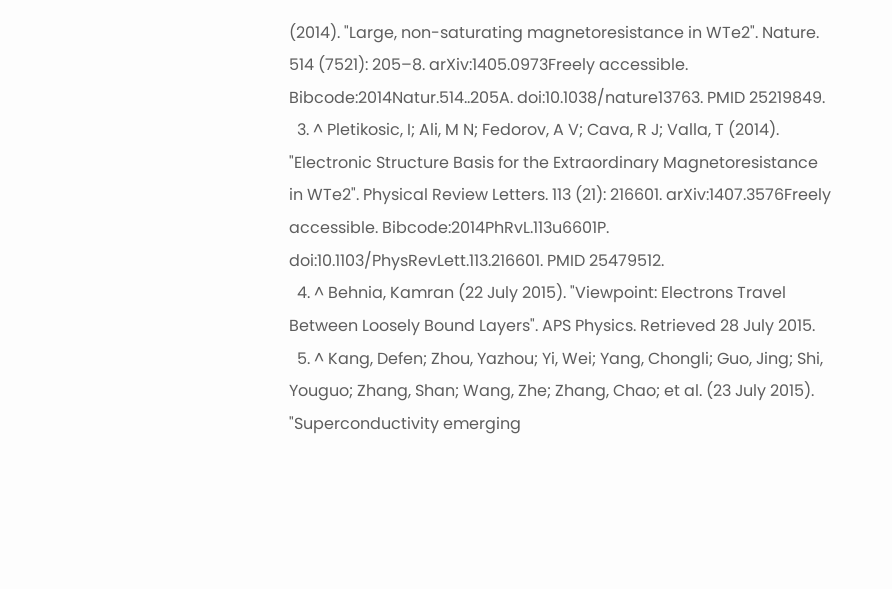(2014). "Large, non-saturating magnetoresistance in WTe2". Nature. 514 (7521): 205–8. arXiv:1405.0973Freely accessible. Bibcode:2014Natur.514..205A. doi:10.1038/nature13763. PMID 25219849.
  3. ^ Pletikosic, I; Ali, M N; Fedorov, A V; Cava, R J; Valla, T (2014). "Electronic Structure Basis for the Extraordinary Magnetoresistance in WTe2". Physical Review Letters. 113 (21): 216601. arXiv:1407.3576Freely accessible. Bibcode:2014PhRvL.113u6601P. doi:10.1103/PhysRevLett.113.216601. PMID 25479512.
  4. ^ Behnia, Kamran (22 July 2015). "Viewpoint: Electrons Travel Between Loosely Bound Layers". APS Physics. Retrieved 28 July 2015.
  5. ^ Kang, Defen; Zhou, Yazhou; Yi, Wei; Yang, Chongli; Guo, Jing; Shi, Youguo; Zhang, Shan; Wang, Zhe; Zhang, Chao; et al. (23 July 2015). "Superconductivity emerging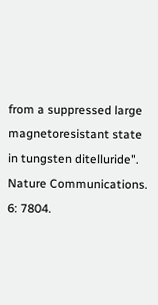from a suppressed large magnetoresistant state in tungsten ditelluride". Nature Communications. 6: 7804.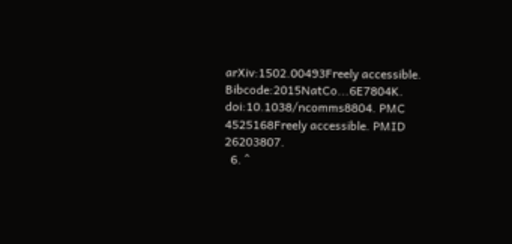arXiv:1502.00493Freely accessible. Bibcode:2015NatCo...6E7804K. doi:10.1038/ncomms8804. PMC 4525168Freely accessible. PMID 26203807.
  6. ^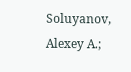Soluyanov, Alexey A.;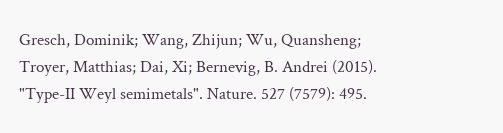Gresch, Dominik; Wang, Zhijun; Wu, Quansheng; Troyer, Matthias; Dai, Xi; Bernevig, B. Andrei (2015). "Type-II Weyl semimetals". Nature. 527 (7579): 495.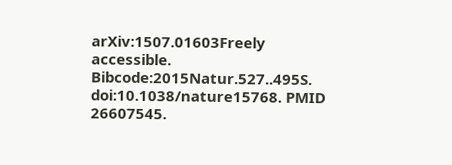arXiv:1507.01603Freely accessible. Bibcode:2015Natur.527..495S. doi:10.1038/nature15768. PMID 26607545.